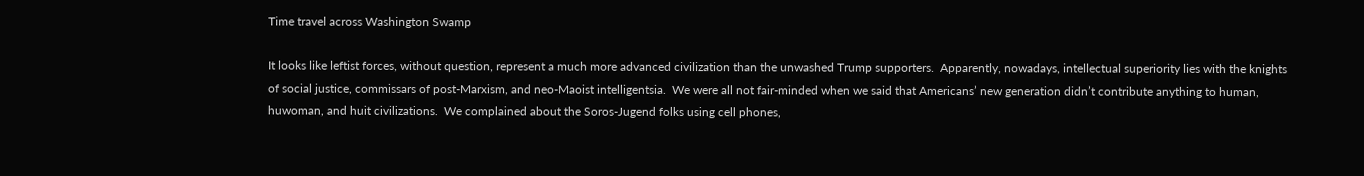Time travel across Washington Swamp

It looks like leftist forces, without question, represent a much more advanced civilization than the unwashed Trump supporters.  Apparently, nowadays, intellectual superiority lies with the knights of social justice, commissars of post-Marxism, and neo-Maoist intelligentsia.  We were all not fair-minded when we said that Americans’ new generation didn’t contribute anything to human, huwoman, and huit civilizations.  We complained about the Soros-Jugend folks using cell phones,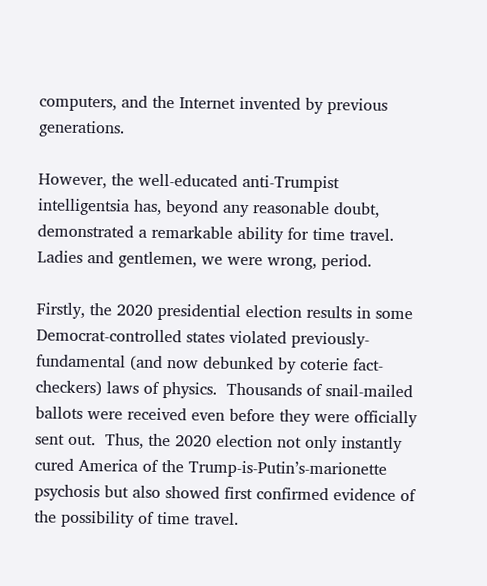computers, and the Internet invented by previous generations.

However, the well-educated anti-Trumpist intelligentsia has, beyond any reasonable doubt, demonstrated a remarkable ability for time travel.  Ladies and gentlemen, we were wrong, period.

Firstly, the 2020 presidential election results in some Democrat-controlled states violated previously-fundamental (and now debunked by coterie fact-checkers) laws of physics.  Thousands of snail-mailed ballots were received even before they were officially sent out.  Thus, the 2020 election not only instantly cured America of the Trump-is-Putin’s-marionette psychosis but also showed first confirmed evidence of the possibility of time travel.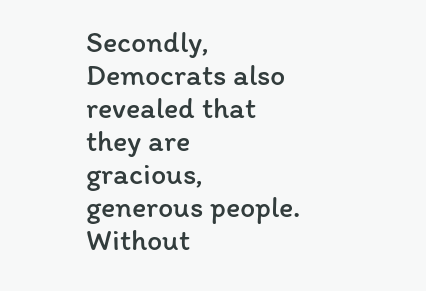Secondly, Democrats also revealed that they are gracious, generous people.  Without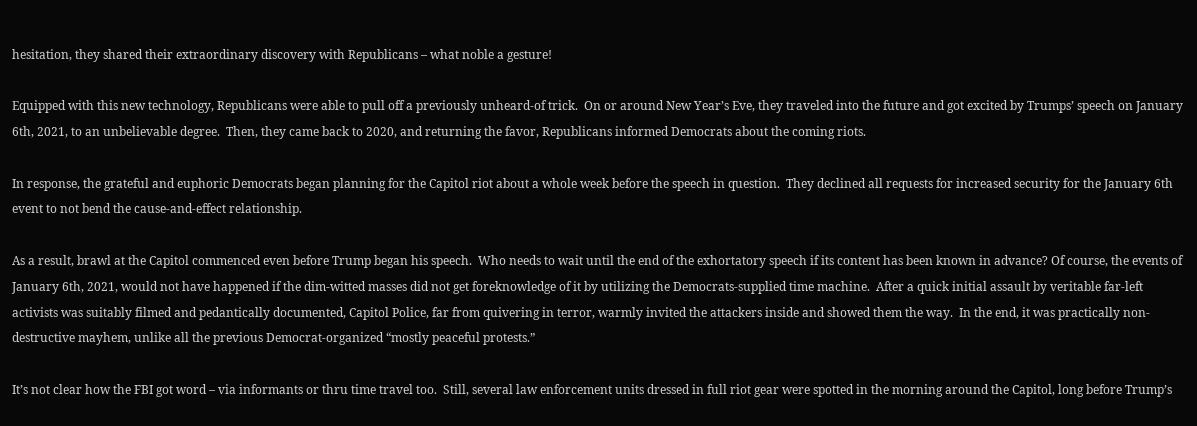hesitation, they shared their extraordinary discovery with Republicans – what noble a gesture!

Equipped with this new technology, Republicans were able to pull off a previously unheard-of trick.  On or around New Year’s Eve, they traveled into the future and got excited by Trumps’ speech on January 6th, 2021, to an unbelievable degree.  Then, they came back to 2020, and returning the favor, Republicans informed Democrats about the coming riots.

In response, the grateful and euphoric Democrats began planning for the Capitol riot about a whole week before the speech in question.  They declined all requests for increased security for the January 6th event to not bend the cause-and-effect relationship.

As a result, brawl at the Capitol commenced even before Trump began his speech.  Who needs to wait until the end of the exhortatory speech if its content has been known in advance? Of course, the events of January 6th, 2021, would not have happened if the dim-witted masses did not get foreknowledge of it by utilizing the Democrats-supplied time machine.  After a quick initial assault by veritable far-left activists was suitably filmed and pedantically documented, Capitol Police, far from quivering in terror, warmly invited the attackers inside and showed them the way.  In the end, it was practically non-destructive mayhem, unlike all the previous Democrat-organized “mostly peaceful protests.”

It’s not clear how the FBI got word – via informants or thru time travel too.  Still, several law enforcement units dressed in full riot gear were spotted in the morning around the Capitol, long before Trump’s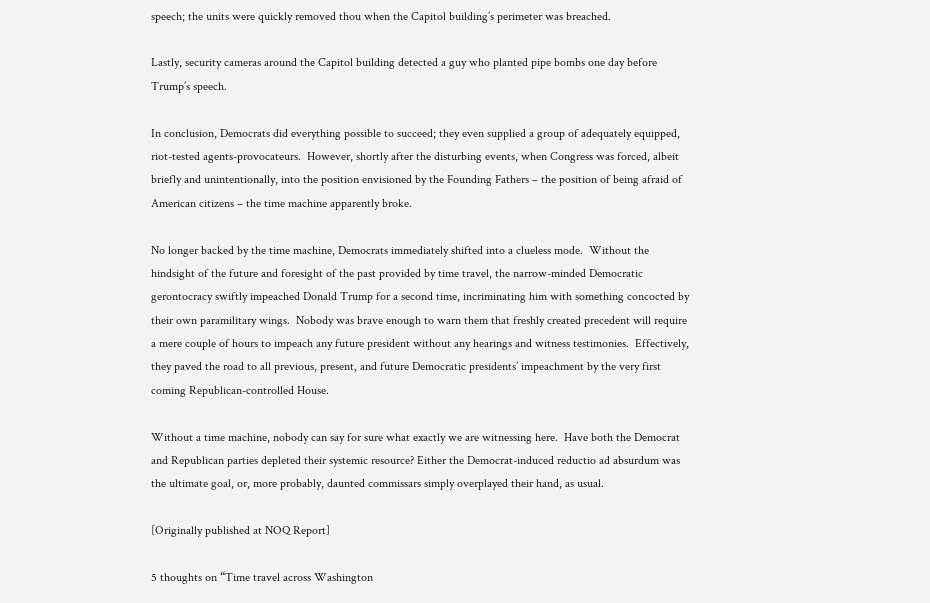speech; the units were quickly removed thou when the Capitol building’s perimeter was breached.

Lastly, security cameras around the Capitol building detected a guy who planted pipe bombs one day before Trump’s speech.

In conclusion, Democrats did everything possible to succeed; they even supplied a group of adequately equipped, riot-tested agents-provocateurs.  However, shortly after the disturbing events, when Congress was forced, albeit briefly and unintentionally, into the position envisioned by the Founding Fathers – the position of being afraid of American citizens – the time machine apparently broke.

No longer backed by the time machine, Democrats immediately shifted into a clueless mode.  Without the hindsight of the future and foresight of the past provided by time travel, the narrow-minded Democratic gerontocracy swiftly impeached Donald Trump for a second time, incriminating him with something concocted by their own paramilitary wings.  Nobody was brave enough to warn them that freshly created precedent will require a mere couple of hours to impeach any future president without any hearings and witness testimonies.  Effectively, they paved the road to all previous, present, and future Democratic presidents’ impeachment by the very first coming Republican-controlled House.

Without a time machine, nobody can say for sure what exactly we are witnessing here.  Have both the Democrat and Republican parties depleted their systemic resource? Either the Democrat-induced reductio ad absurdum was the ultimate goal, or, more probably, daunted commissars simply overplayed their hand, as usual.

[Originally published at NOQ Report]

5 thoughts on “Time travel across Washington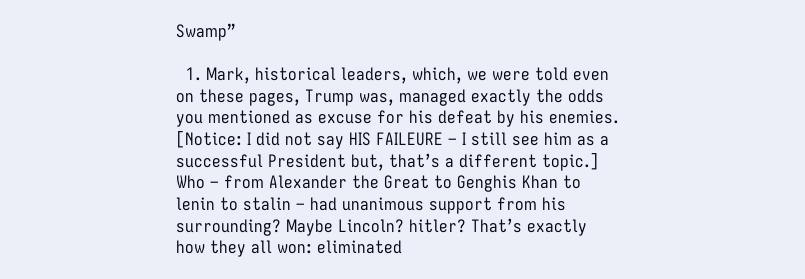Swamp”

  1. Mark, historical leaders, which, we were told even on these pages, Trump was, managed exactly the odds you mentioned as excuse for his defeat by his enemies. [Notice: I did not say HIS FAILEURE – I still see him as a successful President but, that’s a different topic.] Who – from Alexander the Great to Genghis Khan to lenin to stalin – had unanimous support from his surrounding? Maybe Lincoln? hitler? That’s exactly how they all won: eliminated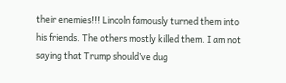their enemies!!! Lincoln famously turned them into his friends. The others mostly killed them. I am not saying that Trump should’ve dug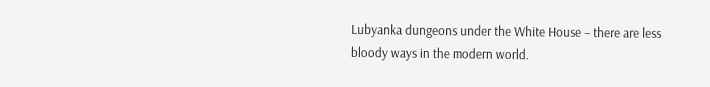Lubyanka dungeons under the White House – there are less bloody ways in the modern world.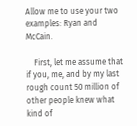Allow me to use your two examples: Ryan and McCain.

    First, let me assume that if you, me, and by my last rough count 50 million of other people knew what kind of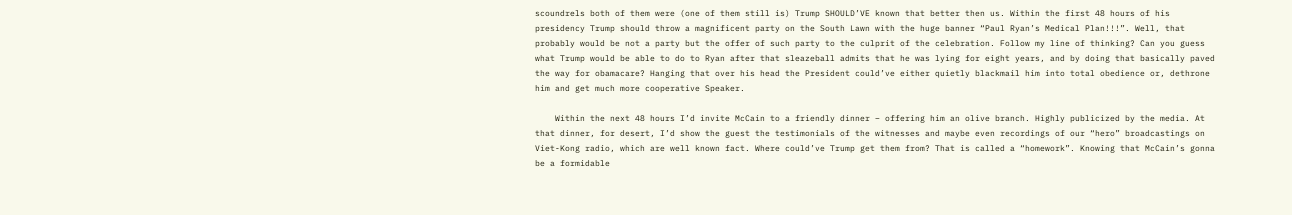scoundrels both of them were (one of them still is) Trump SHOULD’VE known that better then us. Within the first 48 hours of his presidency Trump should throw a magnificent party on the South Lawn with the huge banner “Paul Ryan’s Medical Plan!!!”. Well, that probably would be not a party but the offer of such party to the culprit of the celebration. Follow my line of thinking? Can you guess what Trump would be able to do to Ryan after that sleazeball admits that he was lying for eight years, and by doing that basically paved the way for obamacare? Hanging that over his head the President could’ve either quietly blackmail him into total obedience or, dethrone him and get much more cooperative Speaker.

    Within the next 48 hours I’d invite McCain to a friendly dinner – offering him an olive branch. Highly publicized by the media. At that dinner, for desert, I’d show the guest the testimonials of the witnesses and maybe even recordings of our “hero” broadcastings on Viet-Kong radio, which are well known fact. Where could’ve Trump get them from? That is called a “homework”. Knowing that McCain’s gonna be a formidable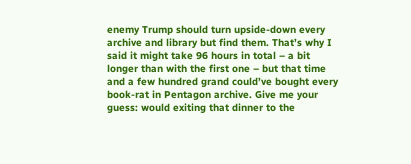enemy Trump should turn upside-down every archive and library but find them. That’s why I said it might take 96 hours in total – a bit longer than with the first one – but that time and a few hundred grand could’ve bought every book-rat in Pentagon archive. Give me your guess: would exiting that dinner to the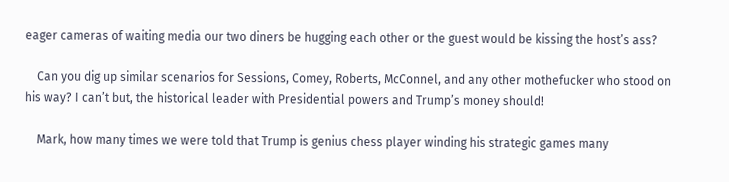eager cameras of waiting media our two diners be hugging each other or the guest would be kissing the host’s ass?

    Can you dig up similar scenarios for Sessions, Comey, Roberts, McConnel, and any other mothefucker who stood on his way? I can’t but, the historical leader with Presidential powers and Trump’s money should!

    Mark, how many times we were told that Trump is genius chess player winding his strategic games many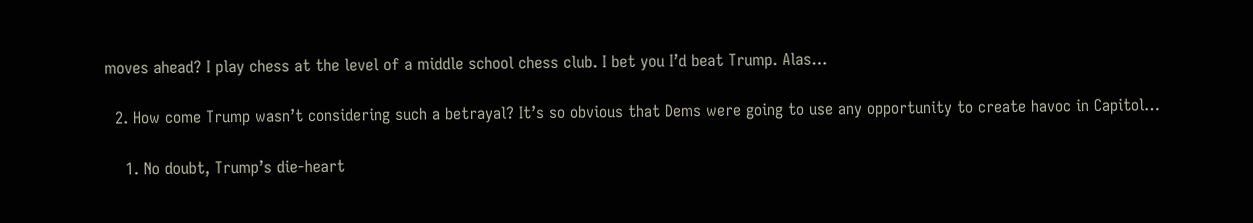moves ahead? I play chess at the level of a middle school chess club. I bet you I’d beat Trump. Alas…

  2. How come Trump wasn’t considering such a betrayal? It’s so obvious that Dems were going to use any opportunity to create havoc in Capitol…

    1. No doubt, Trump’s die-heart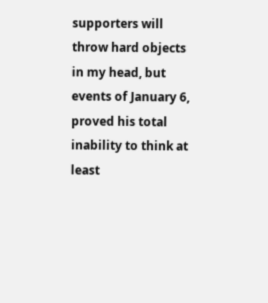supporters will throw hard objects in my head, but events of January 6, proved his total inability to think at least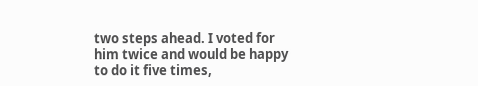two steps ahead. I voted for him twice and would be happy to do it five times,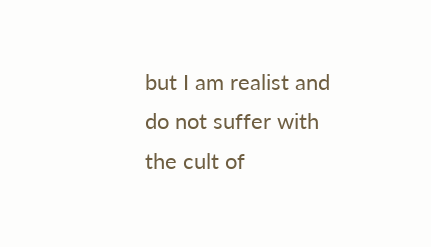but I am realist and do not suffer with the cult of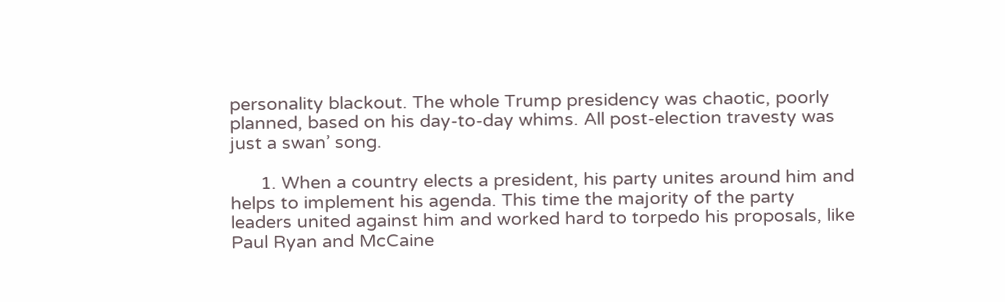personality blackout. The whole Trump presidency was chaotic, poorly planned, based on his day-to-day whims. All post-election travesty was just a swan’ song.

      1. When a country elects a president, his party unites around him and helps to implement his agenda. This time the majority of the party leaders united against him and worked hard to torpedo his proposals, like Paul Ryan and McCaine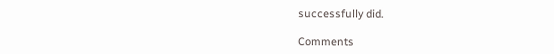successfully did.

Comments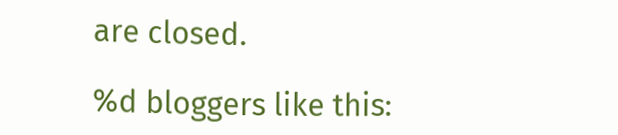are closed.

%d bloggers like this: